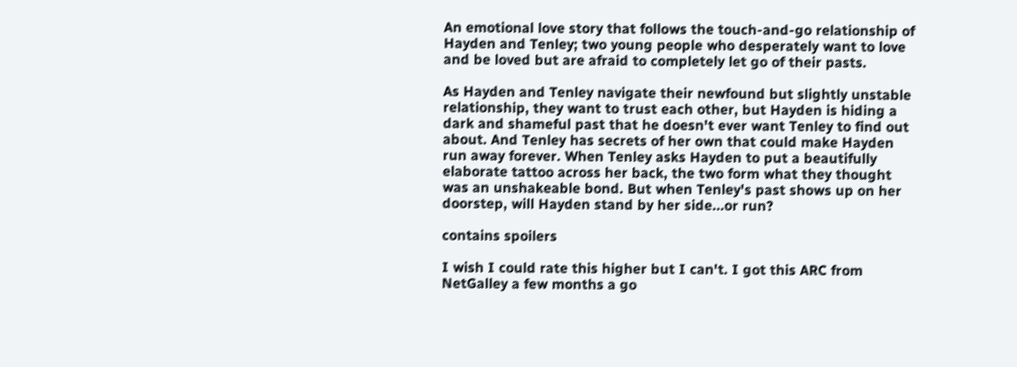An emotional love story that follows the touch-and-go relationship of Hayden and Tenley; two young people who desperately want to love and be loved but are afraid to completely let go of their pasts.

As Hayden and Tenley navigate their newfound but slightly unstable relationship, they want to trust each other, but Hayden is hiding a dark and shameful past that he doesn't ever want Tenley to find out about. And Tenley has secrets of her own that could make Hayden run away forever. When Tenley asks Hayden to put a beautifully elaborate tattoo across her back, the two form what they thought was an unshakeable bond. But when Tenley's past shows up on her doorstep, will Hayden stand by her side...or run?

contains spoilers

I wish I could rate this higher but I can't. I got this ARC from NetGalley a few months a go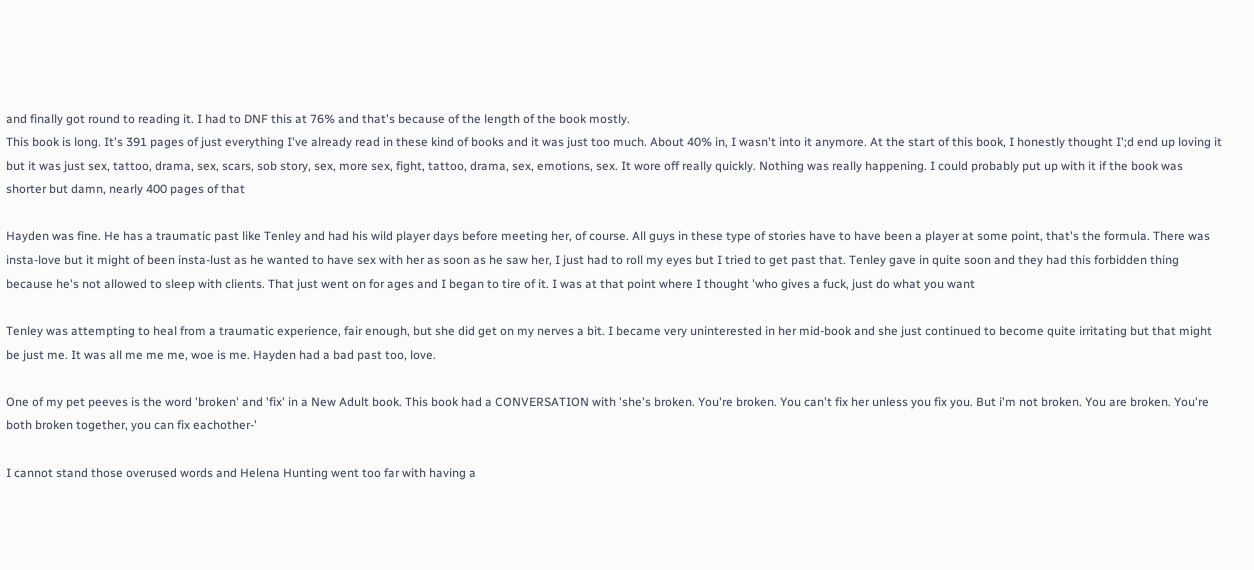and finally got round to reading it. I had to DNF this at 76% and that's because of the length of the book mostly.
This book is long. It's 391 pages of just everything I've already read in these kind of books and it was just too much. About 40% in, I wasn't into it anymore. At the start of this book, I honestly thought I';d end up loving it but it was just sex, tattoo, drama, sex, scars, sob story, sex, more sex, fight, tattoo, drama, sex, emotions, sex. It wore off really quickly. Nothing was really happening. I could probably put up with it if the book was shorter but damn, nearly 400 pages of that

Hayden was fine. He has a traumatic past like Tenley and had his wild player days before meeting her, of course. All guys in these type of stories have to have been a player at some point, that's the formula. There was insta-love but it might of been insta-lust as he wanted to have sex with her as soon as he saw her, I just had to roll my eyes but I tried to get past that. Tenley gave in quite soon and they had this forbidden thing because he's not allowed to sleep with clients. That just went on for ages and I began to tire of it. I was at that point where I thought 'who gives a fuck, just do what you want

Tenley was attempting to heal from a traumatic experience, fair enough, but she did get on my nerves a bit. I became very uninterested in her mid-book and she just continued to become quite irritating but that might be just me. It was all me me me, woe is me. Hayden had a bad past too, love.

One of my pet peeves is the word 'broken' and 'fix' in a New Adult book. This book had a CONVERSATION with 'she's broken. You're broken. You can't fix her unless you fix you. But i'm not broken. You are broken. You're both broken together, you can fix eachother-'

I cannot stand those overused words and Helena Hunting went too far with having a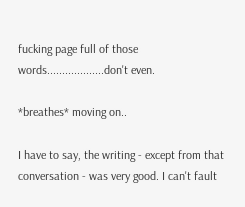fucking page full of those words...................don't even.

*breathes* moving on..

I have to say, the writing - except from that conversation - was very good. I can't fault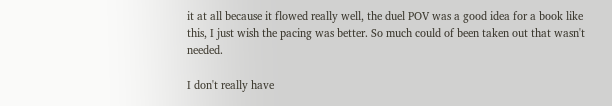it at all because it flowed really well, the duel POV was a good idea for a book like this, I just wish the pacing was better. So much could of been taken out that wasn't needed.

I don't really have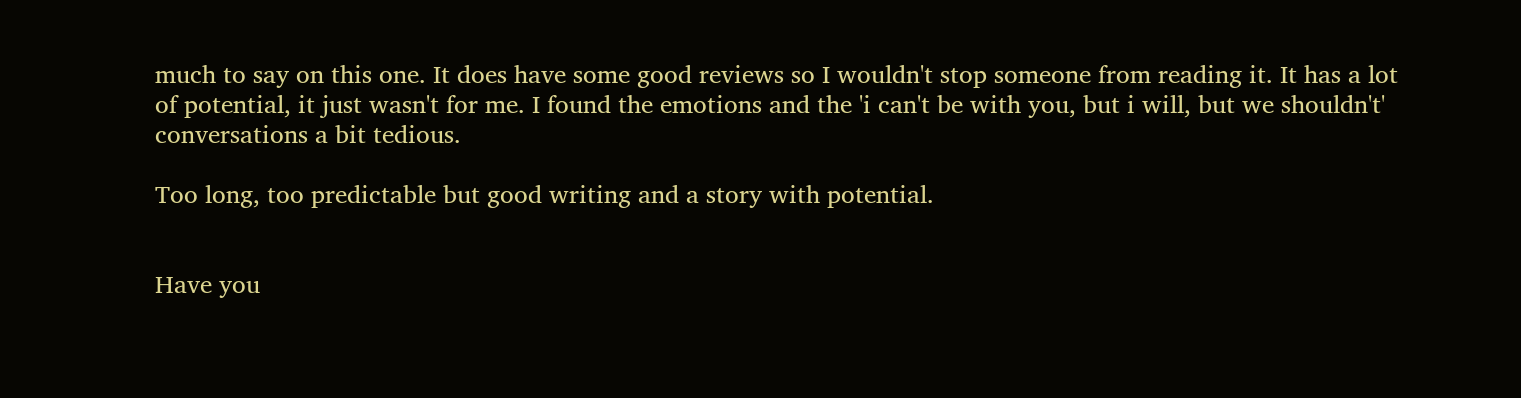much to say on this one. It does have some good reviews so I wouldn't stop someone from reading it. It has a lot of potential, it just wasn't for me. I found the emotions and the 'i can't be with you, but i will, but we shouldn't' conversations a bit tedious.

Too long, too predictable but good writing and a story with potential.


Have you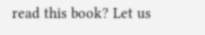read this book? Let us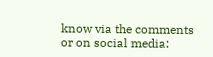know via the comments or on social media: